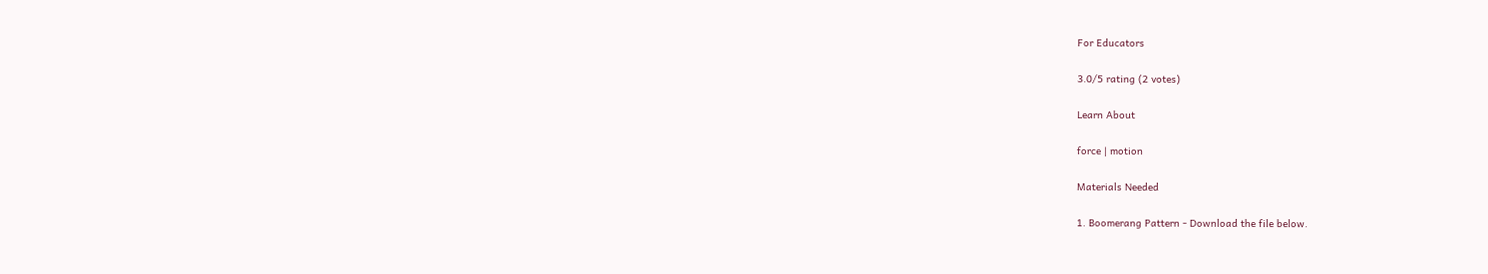For Educators

3.0/5 rating (2 votes)

Learn About

force | motion

Materials Needed

1. Boomerang Pattern - Download the file below.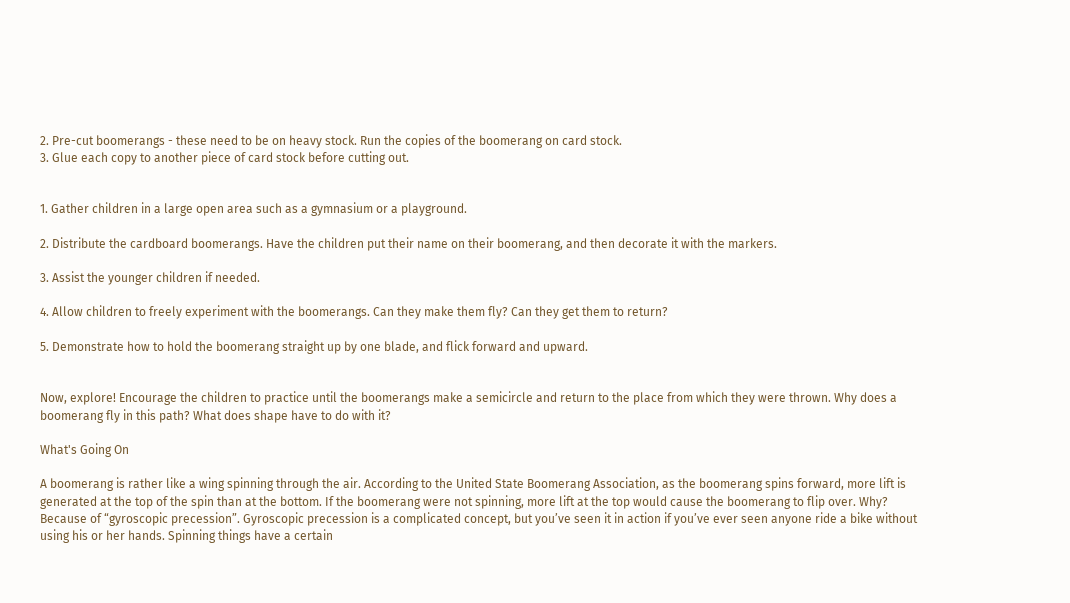2. Pre-cut boomerangs - these need to be on heavy stock. Run the copies of the boomerang on card stock.
3. Glue each copy to another piece of card stock before cutting out.


1. Gather children in a large open area such as a gymnasium or a playground.

2. Distribute the cardboard boomerangs. Have the children put their name on their boomerang, and then decorate it with the markers.

3. Assist the younger children if needed.

4. Allow children to freely experiment with the boomerangs. Can they make them fly? Can they get them to return?

5. Demonstrate how to hold the boomerang straight up by one blade, and flick forward and upward.


Now, explore! Encourage the children to practice until the boomerangs make a semicircle and return to the place from which they were thrown. Why does a boomerang fly in this path? What does shape have to do with it?

What's Going On

A boomerang is rather like a wing spinning through the air. According to the United State Boomerang Association, as the boomerang spins forward, more lift is generated at the top of the spin than at the bottom. If the boomerang were not spinning, more lift at the top would cause the boomerang to flip over. Why? Because of “gyroscopic precession”. Gyroscopic precession is a complicated concept, but you’ve seen it in action if you’ve ever seen anyone ride a bike without using his or her hands. Spinning things have a certain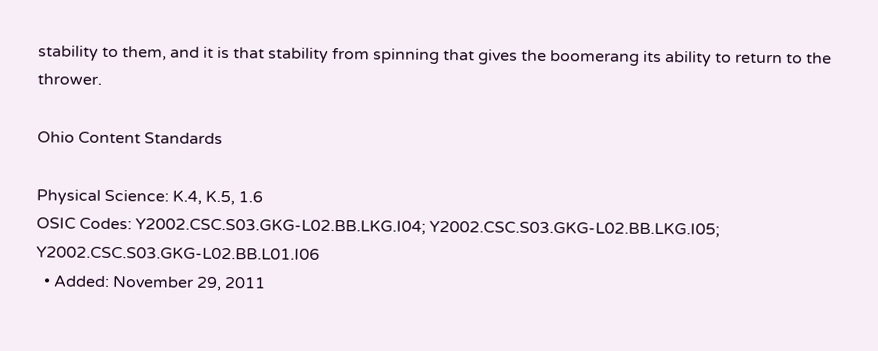stability to them, and it is that stability from spinning that gives the boomerang its ability to return to the thrower.

Ohio Content Standards

Physical Science: K.4, K.5, 1.6
OSIC Codes: Y2002.CSC.S03.GKG-L02.BB.LKG.I04; Y2002.CSC.S03.GKG-L02.BB.LKG.I05; Y2002.CSC.S03.GKG-L02.BB.L01.I06
  • Added: November 29, 2011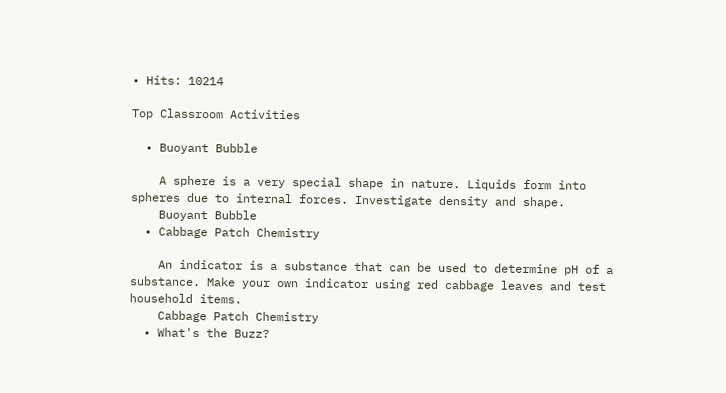• Hits: 10214

Top Classroom Activities

  • Buoyant Bubble

    A sphere is a very special shape in nature. Liquids form into spheres due to internal forces. Investigate density and shape.
    Buoyant Bubble
  • Cabbage Patch Chemistry

    An indicator is a substance that can be used to determine pH of a substance. Make your own indicator using red cabbage leaves and test household items.
    Cabbage Patch Chemistry
  • What's the Buzz?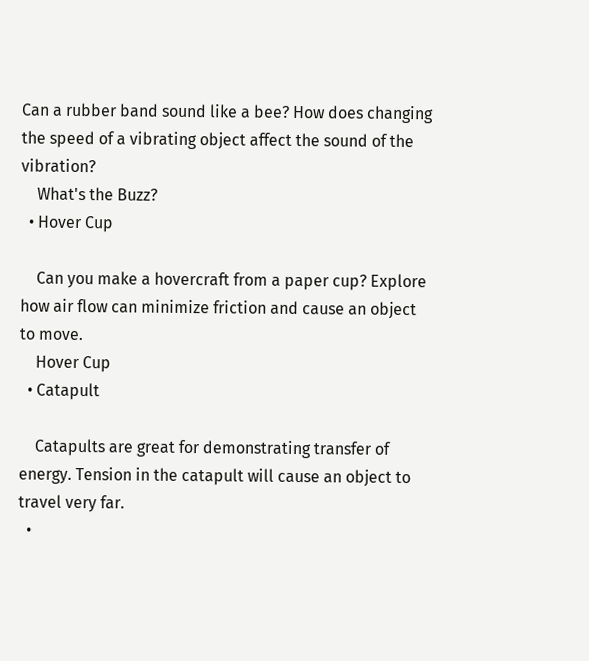Can a rubber band sound like a bee? How does changing the speed of a vibrating object affect the sound of the vibration?
    What's the Buzz?
  • Hover Cup

    Can you make a hovercraft from a paper cup? Explore how air flow can minimize friction and cause an object to move.
    Hover Cup
  • Catapult

    Catapults are great for demonstrating transfer of energy. Tension in the catapult will cause an object to travel very far.
  •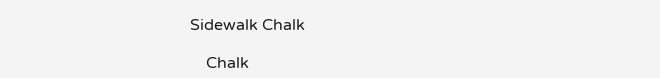Sidewalk Chalk

    Chalk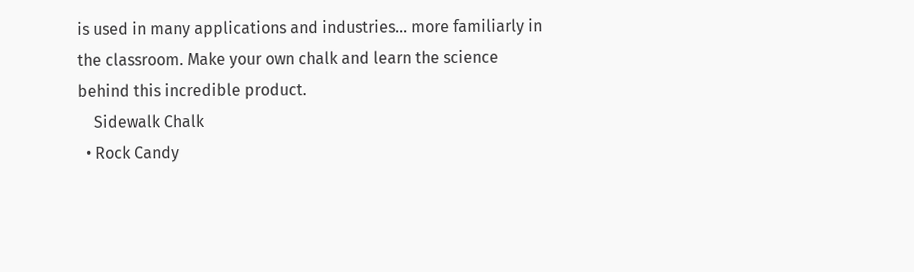is used in many applications and industries... more familiarly in the classroom. Make your own chalk and learn the science behind this incredible product.
    Sidewalk Chalk
  • Rock Candy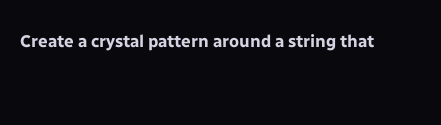Create a crystal pattern around a string that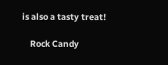is also a tasty treat!

    Rock Candy